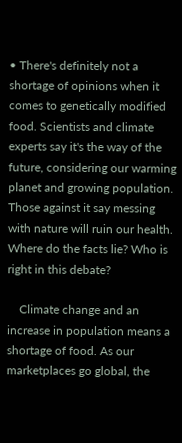• There's definitely not a shortage of opinions when it comes to genetically modified food. Scientists and climate experts say it's the way of the future, considering our warming planet and growing population. Those against it say messing with nature will ruin our health. Where do the facts lie? Who is right in this debate?

    Climate change and an increase in population means a shortage of food. As our marketplaces go global, the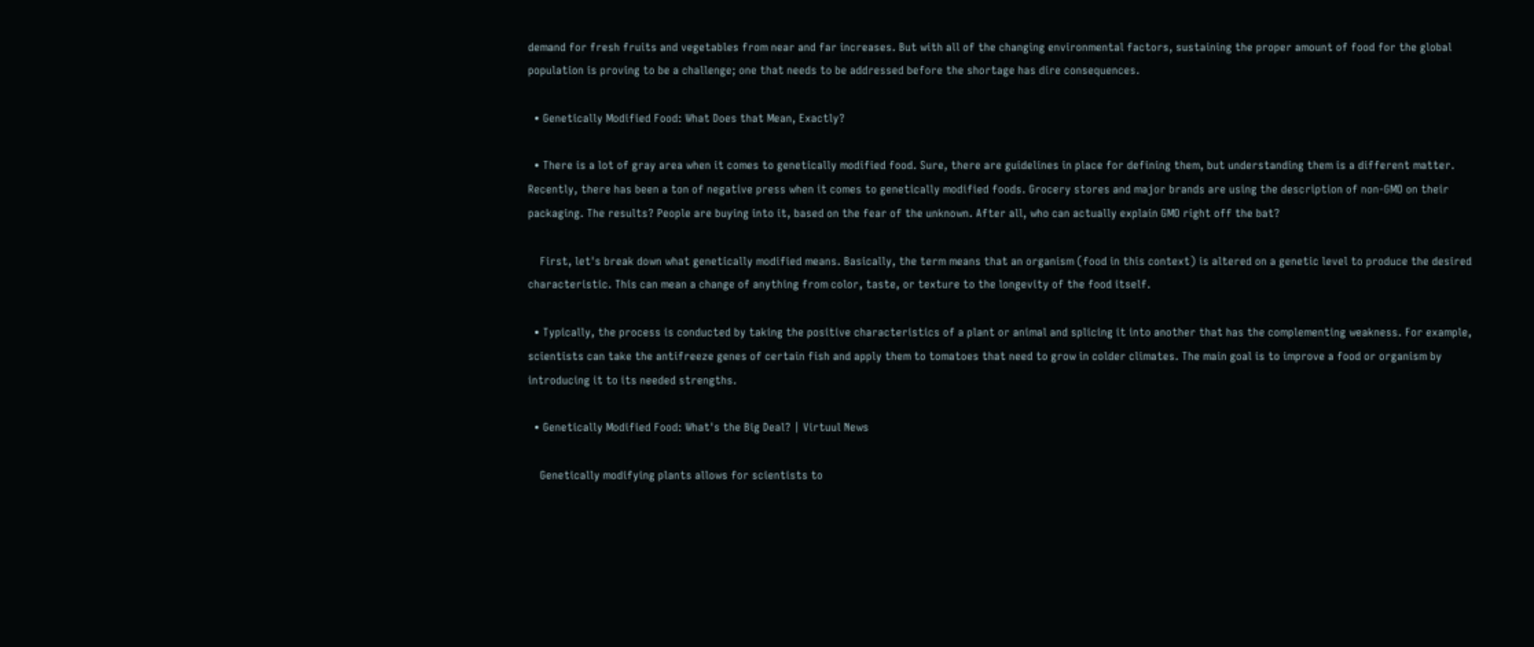demand for fresh fruits and vegetables from near and far increases. But with all of the changing environmental factors, sustaining the proper amount of food for the global population is proving to be a challenge; one that needs to be addressed before the shortage has dire consequences.

  • Genetically Modified Food: What Does that Mean, Exactly?

  • There is a lot of gray area when it comes to genetically modified food. Sure, there are guidelines in place for defining them, but understanding them is a different matter. Recently, there has been a ton of negative press when it comes to genetically modified foods. Grocery stores and major brands are using the description of non-GMO on their packaging. The results? People are buying into it, based on the fear of the unknown. After all, who can actually explain GMO right off the bat?

    First, let's break down what genetically modified means. Basically, the term means that an organism (food in this context) is altered on a genetic level to produce the desired characteristic. This can mean a change of anything from color, taste, or texture to the longevity of the food itself.

  • Typically, the process is conducted by taking the positive characteristics of a plant or animal and splicing it into another that has the complementing weakness. For example, scientists can take the antifreeze genes of certain fish and apply them to tomatoes that need to grow in colder climates. The main goal is to improve a food or organism by introducing it to its needed strengths.

  • Genetically Modified Food: What's the Big Deal? | Virtuul News

    Genetically modifying plants allows for scientists to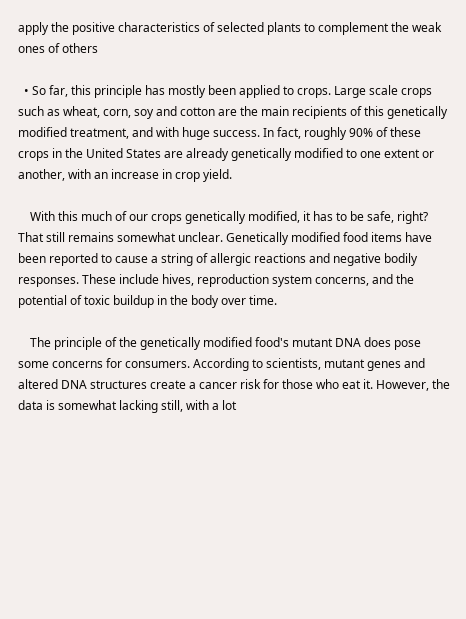apply the positive characteristics of selected plants to complement the weak ones of others

  • So far, this principle has mostly been applied to crops. Large scale crops such as wheat, corn, soy and cotton are the main recipients of this genetically modified treatment, and with huge success. In fact, roughly 90% of these crops in the United States are already genetically modified to one extent or another, with an increase in crop yield.

    With this much of our crops genetically modified, it has to be safe, right? That still remains somewhat unclear. Genetically modified food items have been reported to cause a string of allergic reactions and negative bodily responses. These include hives, reproduction system concerns, and the potential of toxic buildup in the body over time.

    The principle of the genetically modified food's mutant DNA does pose some concerns for consumers. According to scientists, mutant genes and altered DNA structures create a cancer risk for those who eat it. However, the data is somewhat lacking still, with a lot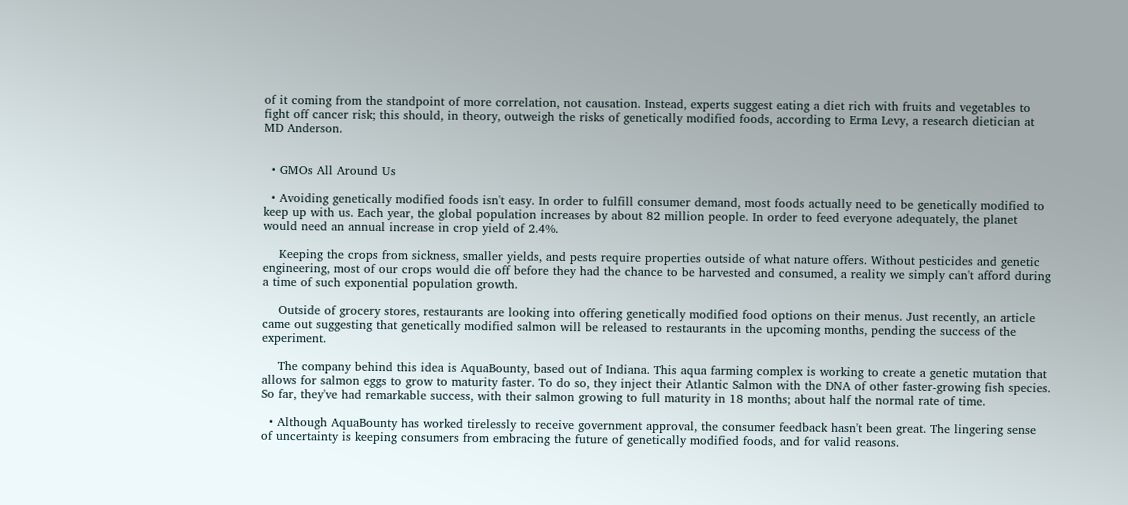of it coming from the standpoint of more correlation, not causation. Instead, experts suggest eating a diet rich with fruits and vegetables to fight off cancer risk; this should, in theory, outweigh the risks of genetically modified foods, according to Erma Levy, a research dietician at MD Anderson.


  • GMOs All Around Us

  • Avoiding genetically modified foods isn't easy. In order to fulfill consumer demand, most foods actually need to be genetically modified to keep up with us. Each year, the global population increases by about 82 million people. In order to feed everyone adequately, the planet would need an annual increase in crop yield of 2.4%.

    Keeping the crops from sickness, smaller yields, and pests require properties outside of what nature offers. Without pesticides and genetic engineering, most of our crops would die off before they had the chance to be harvested and consumed, a reality we simply can't afford during a time of such exponential population growth.

    Outside of grocery stores, restaurants are looking into offering genetically modified food options on their menus. Just recently, an article came out suggesting that genetically modified salmon will be released to restaurants in the upcoming months, pending the success of the experiment.

    The company behind this idea is AquaBounty, based out of Indiana. This aqua farming complex is working to create a genetic mutation that allows for salmon eggs to grow to maturity faster. To do so, they inject their Atlantic Salmon with the DNA of other faster-growing fish species. So far, they've had remarkable success, with their salmon growing to full maturity in 18 months; about half the normal rate of time.

  • Although AquaBounty has worked tirelessly to receive government approval, the consumer feedback hasn't been great. The lingering sense of uncertainty is keeping consumers from embracing the future of genetically modified foods, and for valid reasons.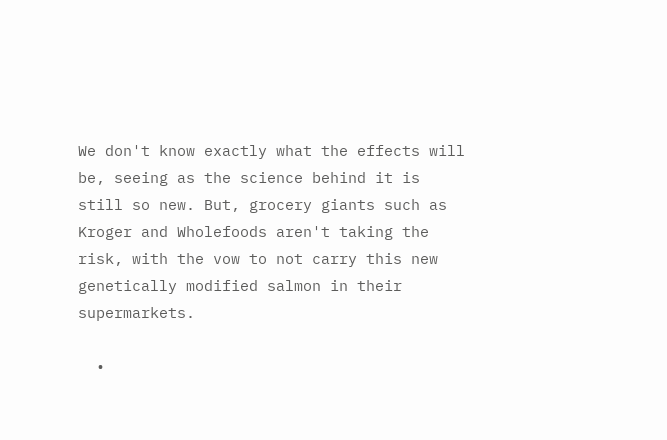We don't know exactly what the effects will be, seeing as the science behind it is still so new. But, grocery giants such as Kroger and Wholefoods aren't taking the risk, with the vow to not carry this new genetically modified salmon in their supermarkets.

  •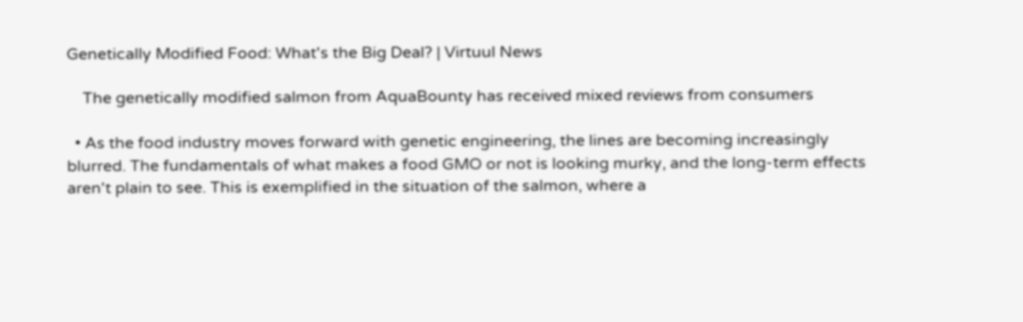Genetically Modified Food: What's the Big Deal? | Virtuul News

    The genetically modified salmon from AquaBounty has received mixed reviews from consumers

  • As the food industry moves forward with genetic engineering, the lines are becoming increasingly blurred. The fundamentals of what makes a food GMO or not is looking murky, and the long-term effects aren't plain to see. This is exemplified in the situation of the salmon, where a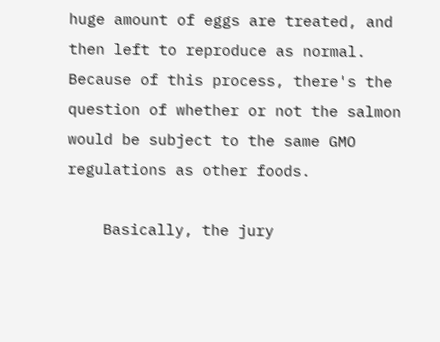huge amount of eggs are treated, and then left to reproduce as normal. Because of this process, there's the question of whether or not the salmon would be subject to the same GMO regulations as other foods.

    Basically, the jury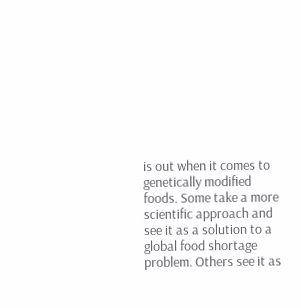is out when it comes to genetically modified foods. Some take a more scientific approach and see it as a solution to a global food shortage problem. Others see it as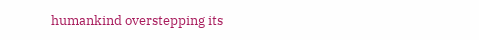humankind overstepping its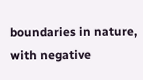boundaries in nature, with negative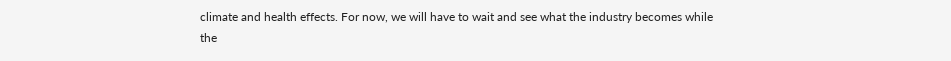climate and health effects. For now, we will have to wait and see what the industry becomes while the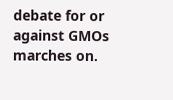debate for or against GMOs marches on.